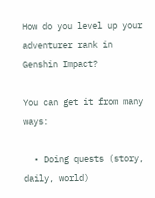How do you level up your adventurer rank in Genshin Impact?

You can get it from many ways:

  • Doing quests (story, daily, world)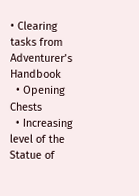• Clearing tasks from Adventurer’s Handbook
  • Opening Chests
  • Increasing level of the Statue of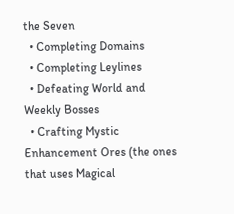the Seven
  • Completing Domains
  • Completing Leylines
  • Defeating World and Weekly Bosses
  • Crafting Mystic Enhancement Ores (the ones that uses Magical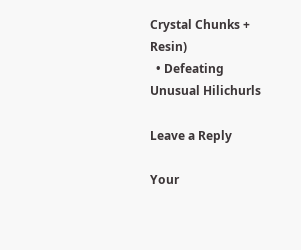Crystal Chunks + Resin)
  • Defeating Unusual Hilichurls

Leave a Reply

Your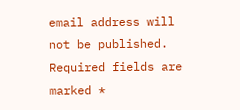email address will not be published. Required fields are marked *